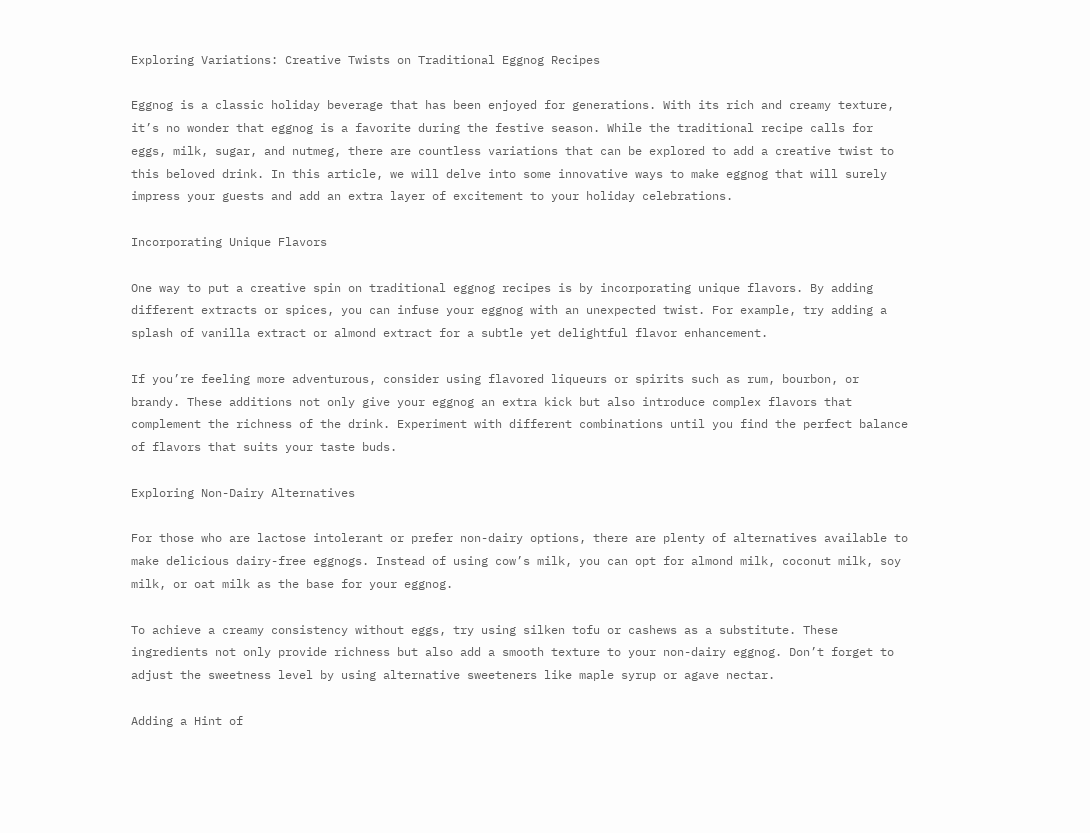Exploring Variations: Creative Twists on Traditional Eggnog Recipes

Eggnog is a classic holiday beverage that has been enjoyed for generations. With its rich and creamy texture, it’s no wonder that eggnog is a favorite during the festive season. While the traditional recipe calls for eggs, milk, sugar, and nutmeg, there are countless variations that can be explored to add a creative twist to this beloved drink. In this article, we will delve into some innovative ways to make eggnog that will surely impress your guests and add an extra layer of excitement to your holiday celebrations.

Incorporating Unique Flavors

One way to put a creative spin on traditional eggnog recipes is by incorporating unique flavors. By adding different extracts or spices, you can infuse your eggnog with an unexpected twist. For example, try adding a splash of vanilla extract or almond extract for a subtle yet delightful flavor enhancement.

If you’re feeling more adventurous, consider using flavored liqueurs or spirits such as rum, bourbon, or brandy. These additions not only give your eggnog an extra kick but also introduce complex flavors that complement the richness of the drink. Experiment with different combinations until you find the perfect balance of flavors that suits your taste buds.

Exploring Non-Dairy Alternatives

For those who are lactose intolerant or prefer non-dairy options, there are plenty of alternatives available to make delicious dairy-free eggnogs. Instead of using cow’s milk, you can opt for almond milk, coconut milk, soy milk, or oat milk as the base for your eggnog.

To achieve a creamy consistency without eggs, try using silken tofu or cashews as a substitute. These ingredients not only provide richness but also add a smooth texture to your non-dairy eggnog. Don’t forget to adjust the sweetness level by using alternative sweeteners like maple syrup or agave nectar.

Adding a Hint of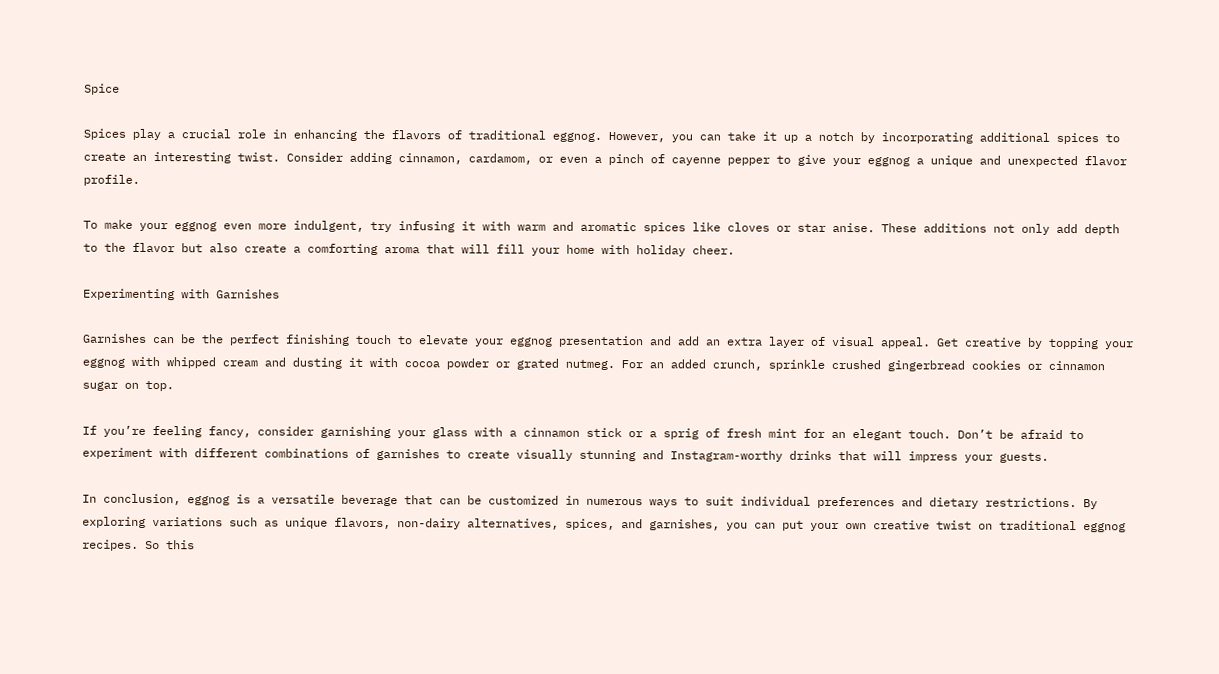Spice

Spices play a crucial role in enhancing the flavors of traditional eggnog. However, you can take it up a notch by incorporating additional spices to create an interesting twist. Consider adding cinnamon, cardamom, or even a pinch of cayenne pepper to give your eggnog a unique and unexpected flavor profile.

To make your eggnog even more indulgent, try infusing it with warm and aromatic spices like cloves or star anise. These additions not only add depth to the flavor but also create a comforting aroma that will fill your home with holiday cheer.

Experimenting with Garnishes

Garnishes can be the perfect finishing touch to elevate your eggnog presentation and add an extra layer of visual appeal. Get creative by topping your eggnog with whipped cream and dusting it with cocoa powder or grated nutmeg. For an added crunch, sprinkle crushed gingerbread cookies or cinnamon sugar on top.

If you’re feeling fancy, consider garnishing your glass with a cinnamon stick or a sprig of fresh mint for an elegant touch. Don’t be afraid to experiment with different combinations of garnishes to create visually stunning and Instagram-worthy drinks that will impress your guests.

In conclusion, eggnog is a versatile beverage that can be customized in numerous ways to suit individual preferences and dietary restrictions. By exploring variations such as unique flavors, non-dairy alternatives, spices, and garnishes, you can put your own creative twist on traditional eggnog recipes. So this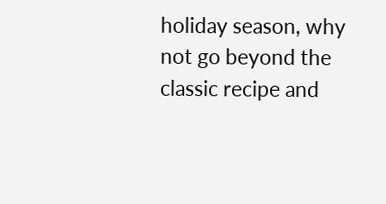holiday season, why not go beyond the classic recipe and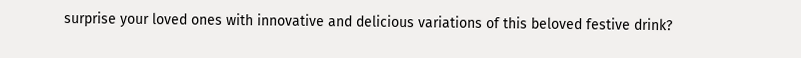surprise your loved ones with innovative and delicious variations of this beloved festive drink?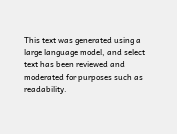This text was generated using a large language model, and select text has been reviewed and moderated for purposes such as readability.